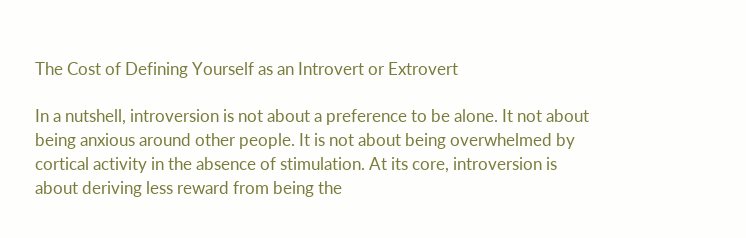The Cost of Defining Yourself as an Introvert or Extrovert

In a nutshell, introversion is not about a preference to be alone. It not about being anxious around other people. It is not about being overwhelmed by cortical activity in the absence of stimulation. At its core, introversion is about deriving less reward from being the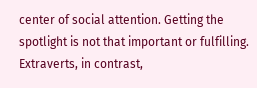center of social attention. Getting the spotlight is not that important or fulfilling. Extraverts, in contrast,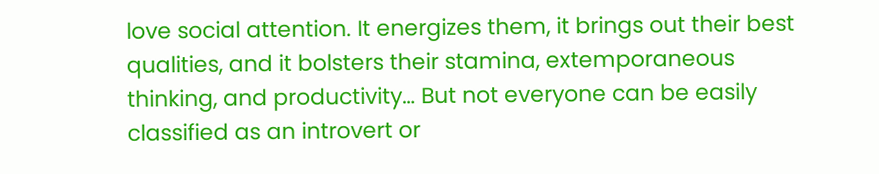love social attention. It energizes them, it brings out their best qualities, and it bolsters their stamina, extemporaneous thinking, and productivity… But not everyone can be easily classified as an introvert or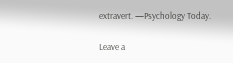extravert. —Psychology Today.

Leave a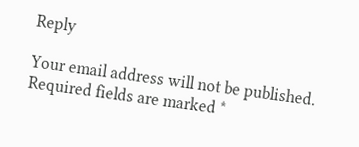Reply

Your email address will not be published. Required fields are marked *